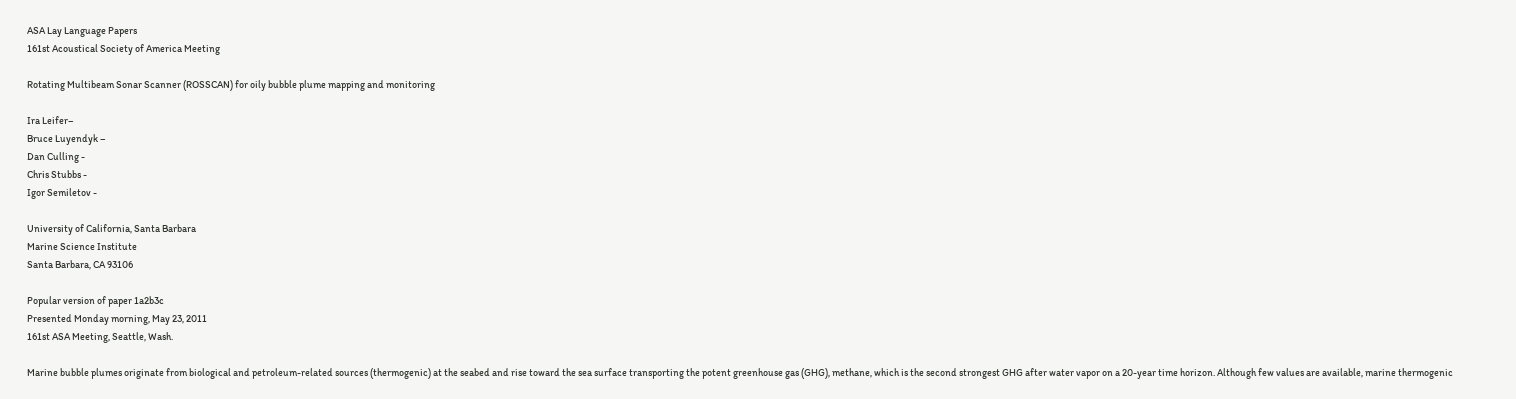ASA Lay Language Papers
161st Acoustical Society of America Meeting

Rotating Multibeam Sonar Scanner (ROSSCAN) for oily bubble plume mapping and monitoring

Ira Leifer–
Bruce Luyendyk –
Dan Culling -
Chris Stubbs -
Igor Semiletov -

University of California, Santa Barbara
Marine Science Institute
Santa Barbara, CA 93106

Popular version of paper 1a2b3c
Presented Monday morning, May 23, 2011
161st ASA Meeting, Seattle, Wash.

Marine bubble plumes originate from biological and petroleum-related sources (thermogenic) at the seabed and rise toward the sea surface transporting the potent greenhouse gas (GHG), methane, which is the second strongest GHG after water vapor on a 20-year time horizon. Although few values are available, marine thermogenic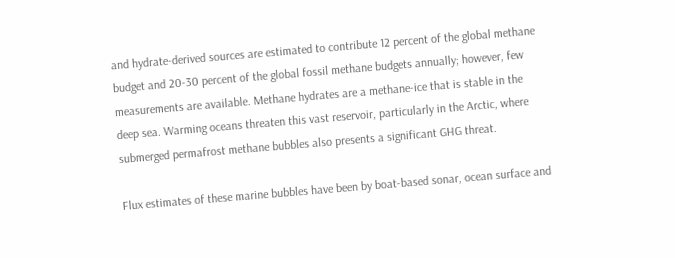and hydrate-derived sources are estimated to contribute 12 percent of the global methane budget and 20-30 percent of the global fossil methane budgets annually; however, few measurements are available. Methane hydrates are a methane-ice that is stable in the deep sea. Warming oceans threaten this vast reservoir, particularly in the Arctic, where submerged permafrost methane bubbles also presents a significant GHG threat.

Flux estimates of these marine bubbles have been by boat-based sonar, ocean surface and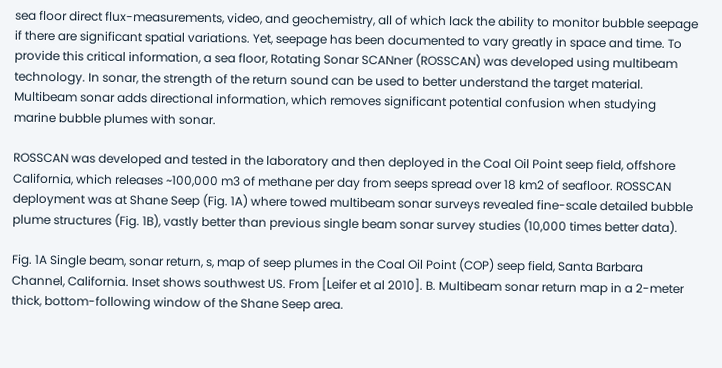sea floor direct flux-measurements, video, and geochemistry, all of which lack the ability to monitor bubble seepage if there are significant spatial variations. Yet, seepage has been documented to vary greatly in space and time. To provide this critical information, a sea floor, Rotating Sonar SCANner (ROSSCAN) was developed using multibeam technology. In sonar, the strength of the return sound can be used to better understand the target material. Multibeam sonar adds directional information, which removes significant potential confusion when studying marine bubble plumes with sonar.

ROSSCAN was developed and tested in the laboratory and then deployed in the Coal Oil Point seep field, offshore California, which releases ~100,000 m3 of methane per day from seeps spread over 18 km2 of seafloor. ROSSCAN deployment was at Shane Seep (Fig. 1A) where towed multibeam sonar surveys revealed fine-scale detailed bubble plume structures (Fig. 1B), vastly better than previous single beam sonar survey studies (10,000 times better data).

Fig. 1A Single beam, sonar return, s, map of seep plumes in the Coal Oil Point (COP) seep field, Santa Barbara Channel, California. Inset shows southwest US. From [Leifer et al 2010]. B. Multibeam sonar return map in a 2-meter thick, bottom-following window of the Shane Seep area.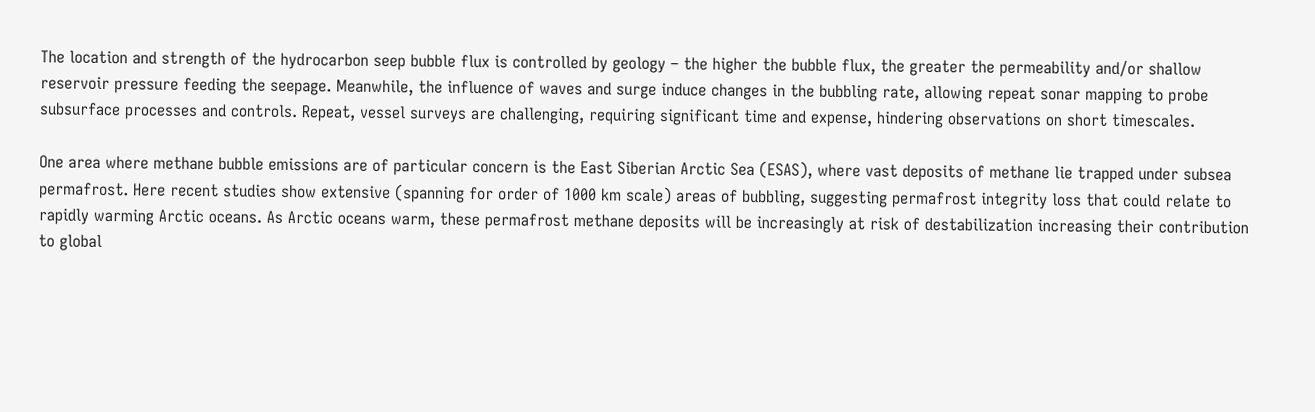The location and strength of the hydrocarbon seep bubble flux is controlled by geology – the higher the bubble flux, the greater the permeability and/or shallow reservoir pressure feeding the seepage. Meanwhile, the influence of waves and surge induce changes in the bubbling rate, allowing repeat sonar mapping to probe subsurface processes and controls. Repeat, vessel surveys are challenging, requiring significant time and expense, hindering observations on short timescales.

One area where methane bubble emissions are of particular concern is the East Siberian Arctic Sea (ESAS), where vast deposits of methane lie trapped under subsea permafrost. Here recent studies show extensive (spanning for order of 1000 km scale) areas of bubbling, suggesting permafrost integrity loss that could relate to rapidly warming Arctic oceans. As Arctic oceans warm, these permafrost methane deposits will be increasingly at risk of destabilization increasing their contribution to global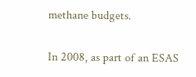methane budgets.

In 2008, as part of an ESAS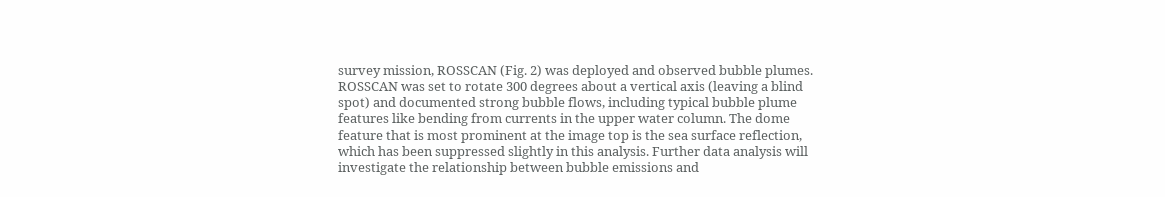survey mission, ROSSCAN (Fig. 2) was deployed and observed bubble plumes. ROSSCAN was set to rotate 300 degrees about a vertical axis (leaving a blind spot) and documented strong bubble flows, including typical bubble plume features like bending from currents in the upper water column. The dome feature that is most prominent at the image top is the sea surface reflection, which has been suppressed slightly in this analysis. Further data analysis will investigate the relationship between bubble emissions and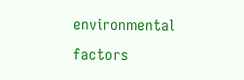environmental factors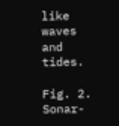like waves and tides.

Fig. 2. Sonar-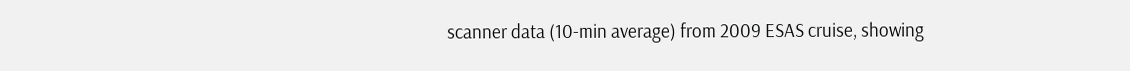scanner data (10-min average) from 2009 ESAS cruise, showing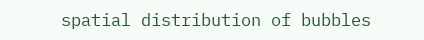spatial distribution of bubbles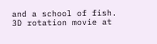and a school of fish. 3D rotation movie at